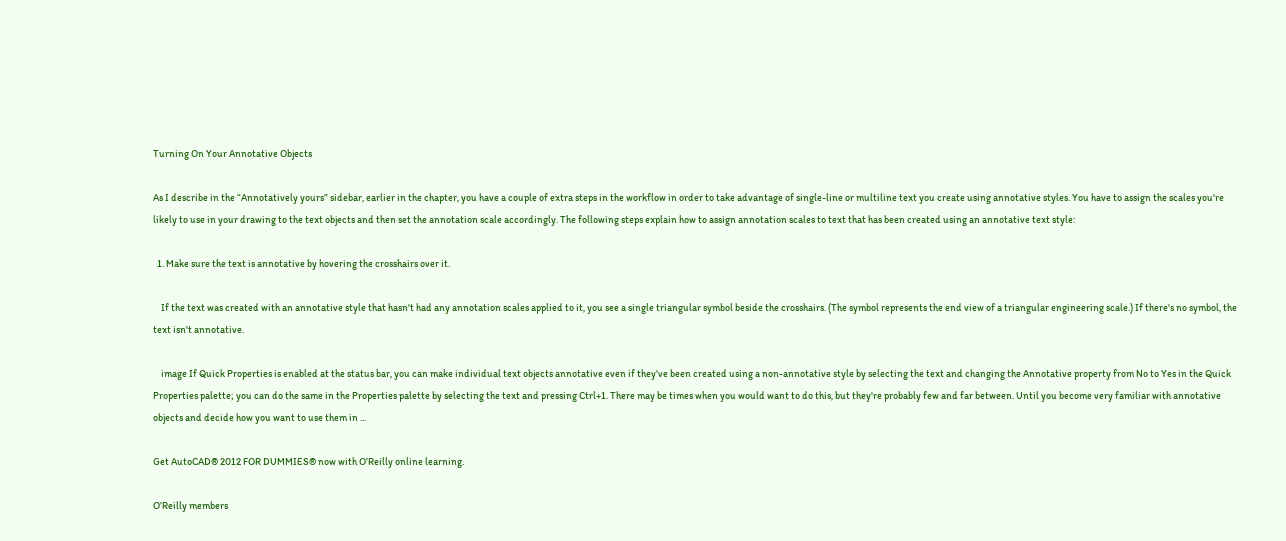Turning On Your Annotative Objects

As I describe in the “Annotatively yours” sidebar, earlier in the chapter, you have a couple of extra steps in the workflow in order to take advantage of single-line or multiline text you create using annotative styles. You have to assign the scales you're likely to use in your drawing to the text objects and then set the annotation scale accordingly. The following steps explain how to assign annotation scales to text that has been created using an annotative text style:

  1. Make sure the text is annotative by hovering the crosshairs over it.

    If the text was created with an annotative style that hasn't had any annotation scales applied to it, you see a single triangular symbol beside the crosshairs. (The symbol represents the end view of a triangular engineering scale.) If there's no symbol, the text isn't annotative.

    image If Quick Properties is enabled at the status bar, you can make individual text objects annotative even if they've been created using a non-annotative style by selecting the text and changing the Annotative property from No to Yes in the Quick Properties palette; you can do the same in the Properties palette by selecting the text and pressing Ctrl+1. There may be times when you would want to do this, but they're probably few and far between. Until you become very familiar with annotative objects and decide how you want to use them in ...

Get AutoCAD® 2012 FOR DUMMIES® now with O’Reilly online learning.

O’Reilly members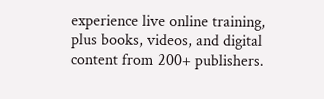experience live online training, plus books, videos, and digital content from 200+ publishers.